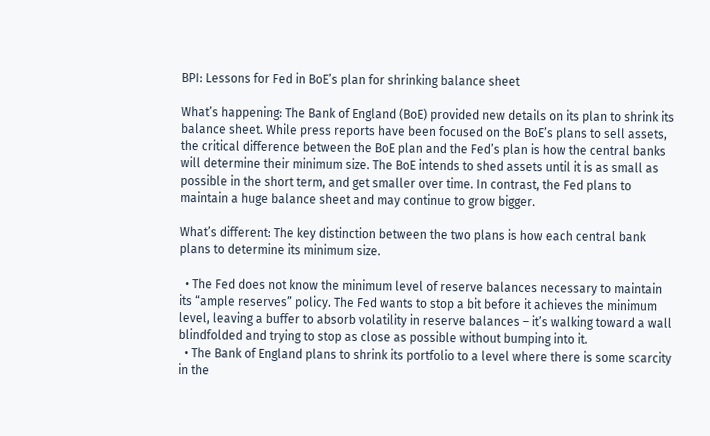BPI: Lessons for Fed in BoE’s plan for shrinking balance sheet

What’s happening: The Bank of England (BoE) provided new details on its plan to shrink its balance sheet. While press reports have been focused on the BoE’s plans to sell assets, the critical difference between the BoE plan and the Fed’s plan is how the central banks will determine their minimum size. The BoE intends to shed assets until it is as small as possible in the short term, and get smaller over time. In contrast, the Fed plans to maintain a huge balance sheet and may continue to grow bigger.

What’s different: The key distinction between the two plans is how each central bank plans to determine its minimum size.

  • The Fed does not know the minimum level of reserve balances necessary to maintain its “ample reserves” policy. The Fed wants to stop a bit before it achieves the minimum level, leaving a buffer to absorb volatility in reserve balances – it’s walking toward a wall blindfolded and trying to stop as close as possible without bumping into it.
  • The Bank of England plans to shrink its portfolio to a level where there is some scarcity in the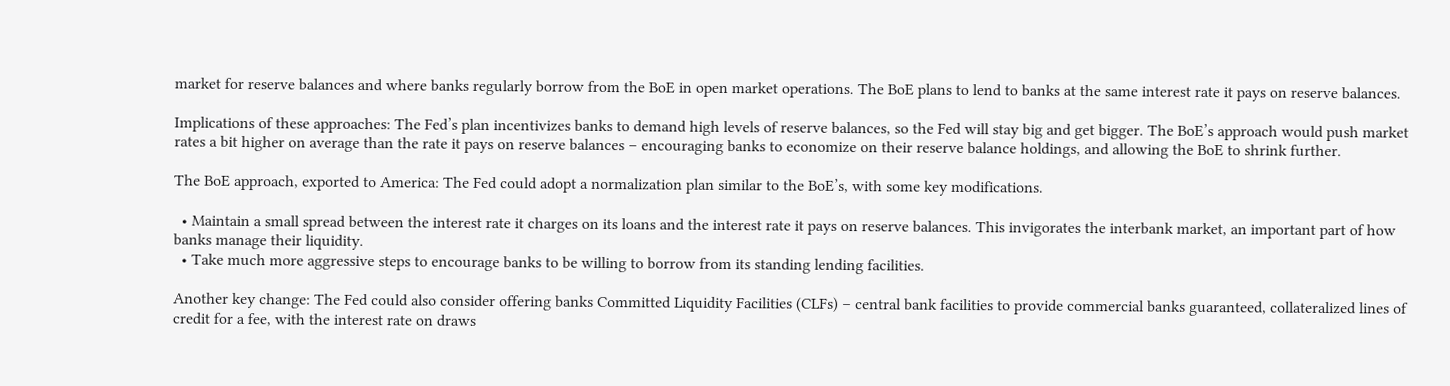market for reserve balances and where banks regularly borrow from the BoE in open market operations. The BoE plans to lend to banks at the same interest rate it pays on reserve balances.

Implications of these approaches: The Fed’s plan incentivizes banks to demand high levels of reserve balances, so the Fed will stay big and get bigger. The BoE’s approach would push market rates a bit higher on average than the rate it pays on reserve balances – encouraging banks to economize on their reserve balance holdings, and allowing the BoE to shrink further.

The BoE approach, exported to America: The Fed could adopt a normalization plan similar to the BoE’s, with some key modifications.

  • Maintain a small spread between the interest rate it charges on its loans and the interest rate it pays on reserve balances. This invigorates the interbank market, an important part of how banks manage their liquidity.
  • Take much more aggressive steps to encourage banks to be willing to borrow from its standing lending facilities.

Another key change: The Fed could also consider offering banks Committed Liquidity Facilities (CLFs) – central bank facilities to provide commercial banks guaranteed, collateralized lines of credit for a fee, with the interest rate on draws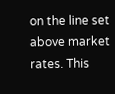on the line set above market rates. This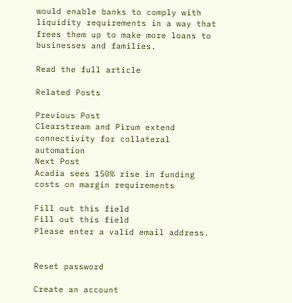would enable banks to comply with liquidity requirements in a way that frees them up to make more loans to businesses and families.

Read the full article

Related Posts

Previous Post
Clearstream and Pirum extend connectivity for collateral automation
Next Post
Acadia sees 150% rise in funding costs on margin requirements

Fill out this field
Fill out this field
Please enter a valid email address.


Reset password

Create an account